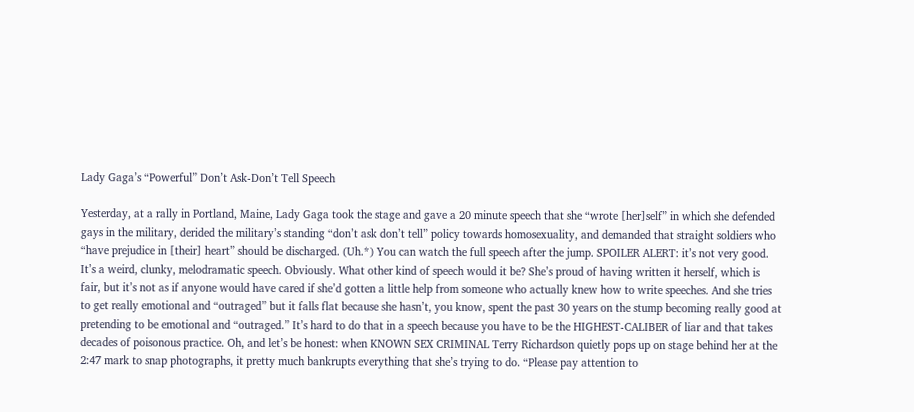Lady Gaga’s “Powerful” Don’t Ask-Don’t Tell Speech

Yesterday, at a rally in Portland, Maine, Lady Gaga took the stage and gave a 20 minute speech that she “wrote [her]self” in which she defended gays in the military, derided the military’s standing “don’t ask don’t tell” policy towards homosexuality, and demanded that straight soldiers who “have prejudice in [their] heart” should be discharged. (Uh.*) You can watch the full speech after the jump. SPOILER ALERT: it’s not very good. It’s a weird, clunky, melodramatic speech. Obviously. What other kind of speech would it be? She’s proud of having written it herself, which is fair, but it’s not as if anyone would have cared if she’d gotten a little help from someone who actually knew how to write speeches. And she tries to get really emotional and “outraged” but it falls flat because she hasn’t, you know, spent the past 30 years on the stump becoming really good at pretending to be emotional and “outraged.” It’s hard to do that in a speech because you have to be the HIGHEST-CALIBER of liar and that takes decades of poisonous practice. Oh, and let’s be honest: when KNOWN SEX CRIMINAL Terry Richardson quietly pops up on stage behind her at the 2:47 mark to snap photographs, it pretty much bankrupts everything that she’s trying to do. “Please pay attention to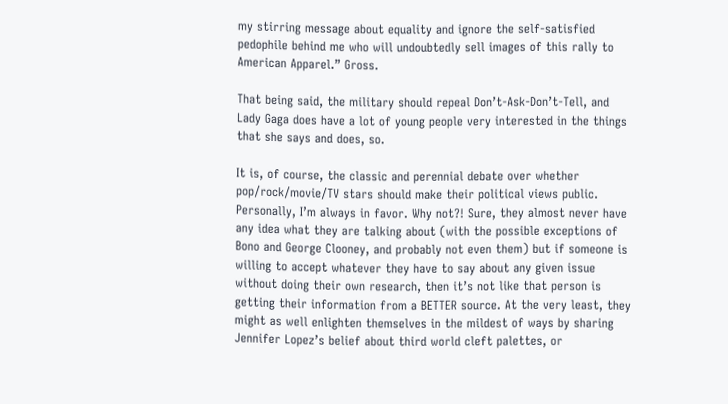my stirring message about equality and ignore the self-satisfied pedophile behind me who will undoubtedly sell images of this rally to American Apparel.” Gross.

That being said, the military should repeal Don’t-Ask-Don’t-Tell, and Lady Gaga does have a lot of young people very interested in the things that she says and does, so.

It is, of course, the classic and perennial debate over whether pop/rock/movie/TV stars should make their political views public. Personally, I’m always in favor. Why not?! Sure, they almost never have any idea what they are talking about (with the possible exceptions of Bono and George Clooney, and probably not even them) but if someone is willing to accept whatever they have to say about any given issue without doing their own research, then it’s not like that person is getting their information from a BETTER source. At the very least, they might as well enlighten themselves in the mildest of ways by sharing Jennifer Lopez’s belief about third world cleft palettes, or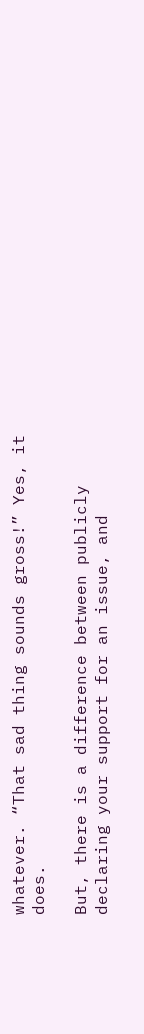whatever. “That sad thing sounds gross!” Yes, it does.

But, there is a difference between publicly declaring your support for an issue, and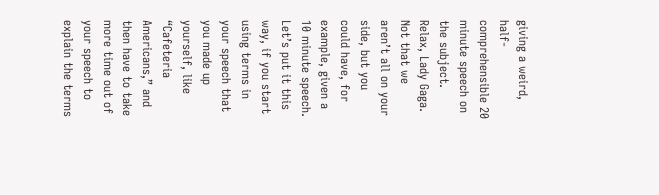giving a weird, half-comprehensible 20 minute speech on the subject. Relax, Lady Gaga. Not that we aren’t all on your side, but you could have, for example, given a 10 minute speech. Let’s put it this way, if you start using terms in your speech that you made up yourself, like “Cafeteria Americans,” and then have to take more time out of your speech to explain the terms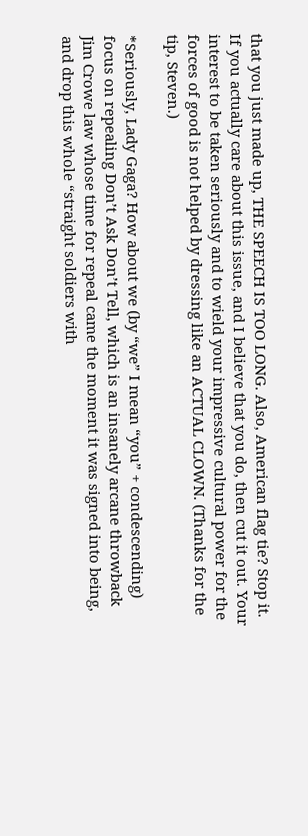that you just made up, THE SPEECH IS TOO LONG. Also, American flag tie? Stop it. If you actually care about this issue, and I believe that you do, then cut it out. Your interest to be taken seriously and to wield your impressive cultural power for the forces of good is not helped by dressing like an ACTUAL CLOWN. (Thanks for the tip, Steven.)

*Seriously, Lady Gaga? How about we (by “we” I mean “you” + condescending) focus on repealing Don’t Ask Don’t Tell, which is an insanely arcane throwback Jim Crowe law whose time for repeal came the moment it was signed into being, and drop this whole “straight soldiers with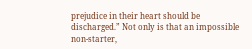prejudice in their heart should be discharged.” Not only is that an impossible non-starter,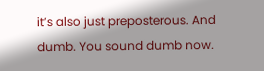it’s also just preposterous. And dumb. You sound dumb now.